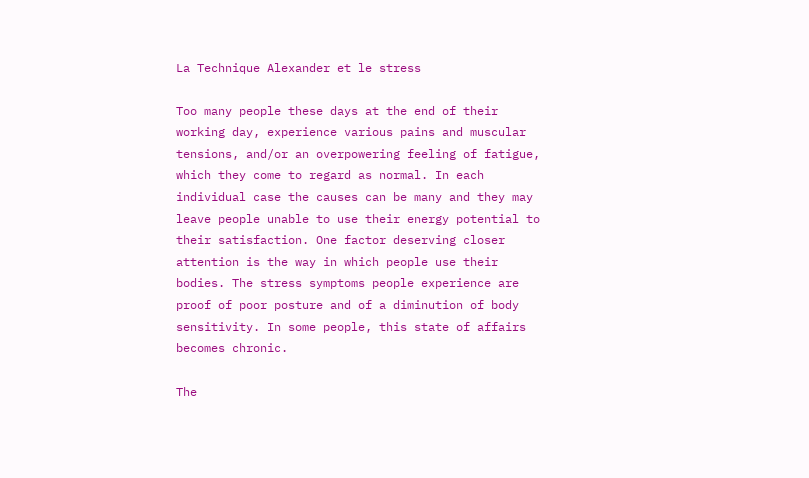La Technique Alexander et le stress

Too many people these days at the end of their working day, experience various pains and muscular tensions, and/or an overpowering feeling of fatigue, which they come to regard as normal. In each individual case the causes can be many and they may leave people unable to use their energy potential to their satisfaction. One factor deserving closer attention is the way in which people use their bodies. The stress symptoms people experience are proof of poor posture and of a diminution of body sensitivity. In some people, this state of affairs becomes chronic.

The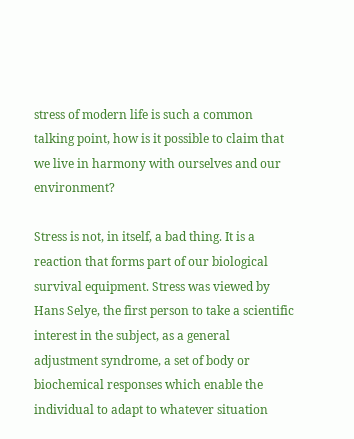stress of modern life is such a common talking point, how is it possible to claim that we live in harmony with ourselves and our environment?

Stress is not, in itself, a bad thing. It is a reaction that forms part of our biological survival equipment. Stress was viewed by Hans Selye, the first person to take a scientific interest in the subject, as a general adjustment syndrome, a set of body or biochemical responses which enable the individual to adapt to whatever situation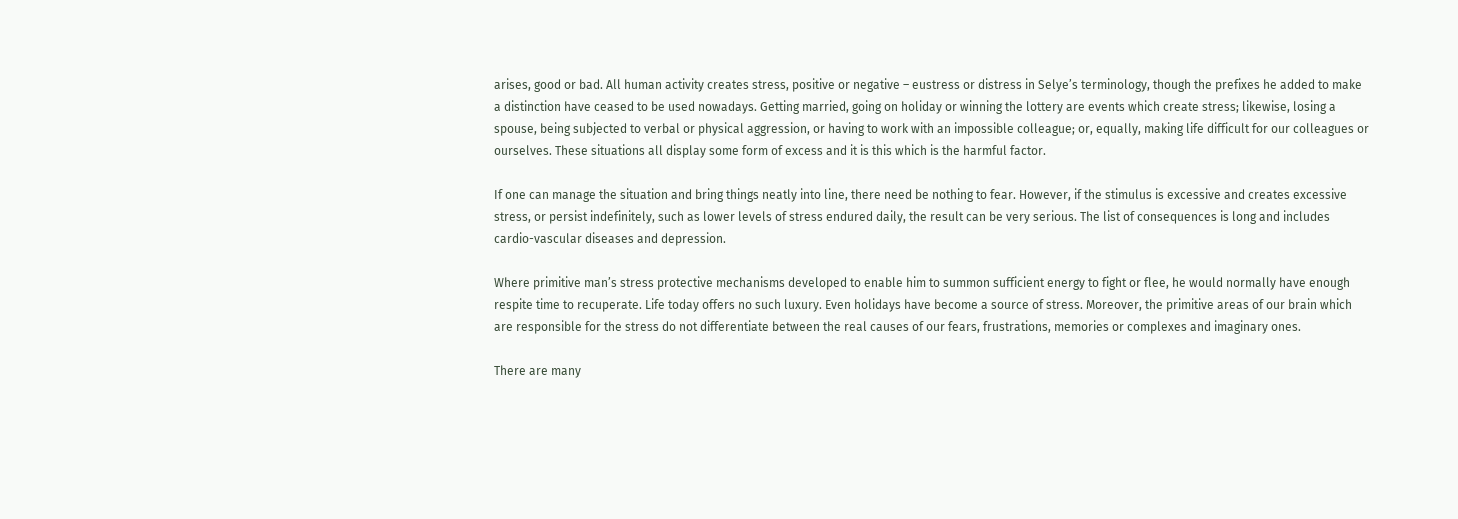arises, good or bad. All human activity creates stress, positive or negative – eustress or distress in Selye’s terminology, though the prefixes he added to make a distinction have ceased to be used nowadays. Getting married, going on holiday or winning the lottery are events which create stress; likewise, losing a spouse, being subjected to verbal or physical aggression, or having to work with an impossible colleague; or, equally, making life difficult for our colleagues or ourselves. These situations all display some form of excess and it is this which is the harmful factor.

If one can manage the situation and bring things neatly into line, there need be nothing to fear. However, if the stimulus is excessive and creates excessive stress, or persist indefinitely, such as lower levels of stress endured daily, the result can be very serious. The list of consequences is long and includes cardio-vascular diseases and depression.

Where primitive man’s stress protective mechanisms developed to enable him to summon sufficient energy to fight or flee, he would normally have enough respite time to recuperate. Life today offers no such luxury. Even holidays have become a source of stress. Moreover, the primitive areas of our brain which are responsible for the stress do not differentiate between the real causes of our fears, frustrations, memories or complexes and imaginary ones.

There are many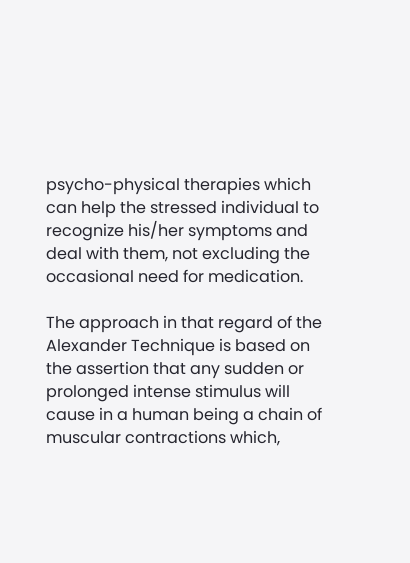psycho-physical therapies which can help the stressed individual to recognize his/her symptoms and deal with them, not excluding the occasional need for medication.

The approach in that regard of the Alexander Technique is based on the assertion that any sudden or prolonged intense stimulus will cause in a human being a chain of muscular contractions which,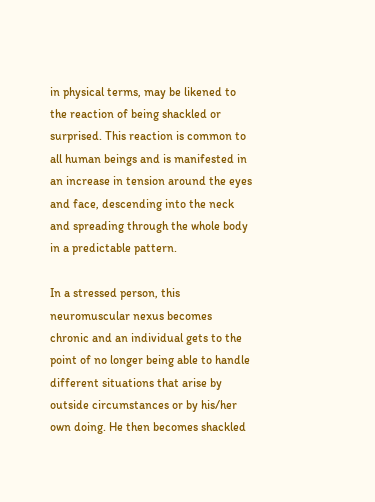in physical terms, may be likened to the reaction of being shackled or surprised. This reaction is common to all human beings and is manifested in an increase in tension around the eyes and face, descending into the neck and spreading through the whole body in a predictable pattern.

In a stressed person, this neuromuscular nexus becomes chronic and an individual gets to the point of no longer being able to handle different situations that arise by outside circumstances or by his/her own doing. He then becomes shackled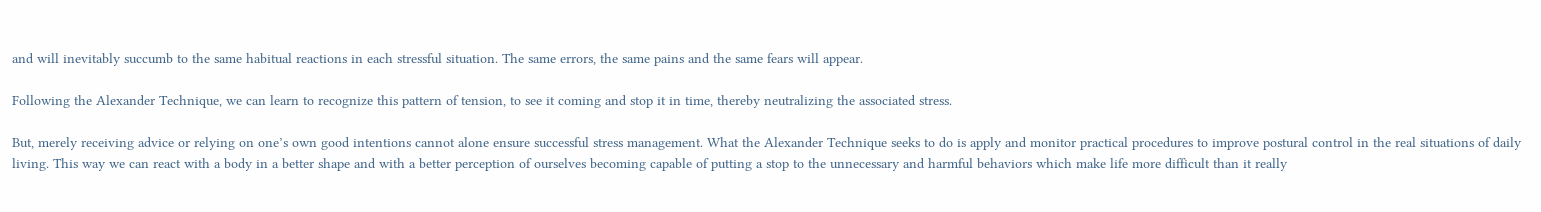and will inevitably succumb to the same habitual reactions in each stressful situation. The same errors, the same pains and the same fears will appear.

Following the Alexander Technique, we can learn to recognize this pattern of tension, to see it coming and stop it in time, thereby neutralizing the associated stress.

But, merely receiving advice or relying on one’s own good intentions cannot alone ensure successful stress management. What the Alexander Technique seeks to do is apply and monitor practical procedures to improve postural control in the real situations of daily living. This way we can react with a body in a better shape and with a better perception of ourselves becoming capable of putting a stop to the unnecessary and harmful behaviors which make life more difficult than it really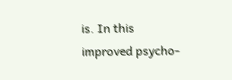is. In this improved psycho-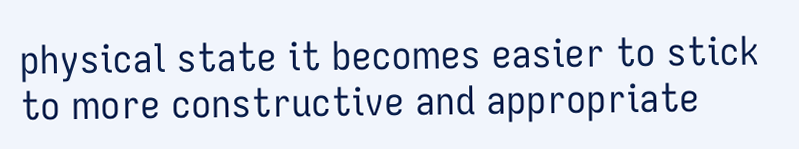physical state it becomes easier to stick to more constructive and appropriate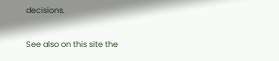decisions.

See also on this site the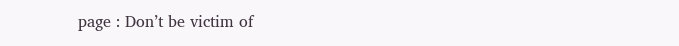page : Don’t be victim of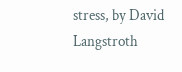stress, by David Langstroth